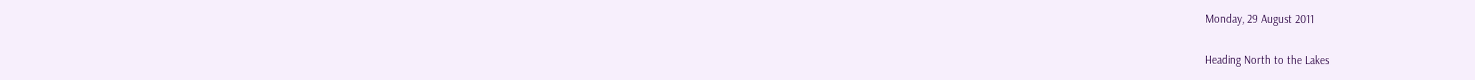Monday, 29 August 2011

Heading North to the Lakes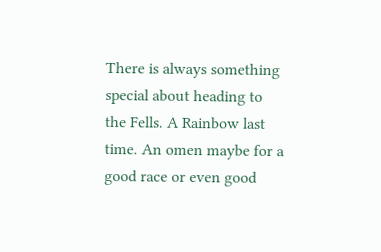There is always something special about heading to the Fells. A Rainbow last time. An omen maybe for a good race or even good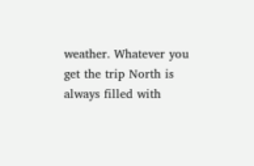weather. Whatever you get the trip North is always filled with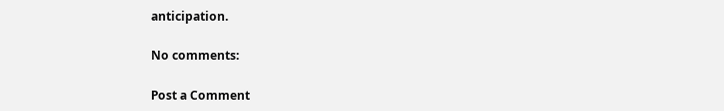anticipation.

No comments:

Post a Comment